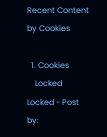Recent Content by Cookies

  1. Cookies
    Locked Locked - Post by: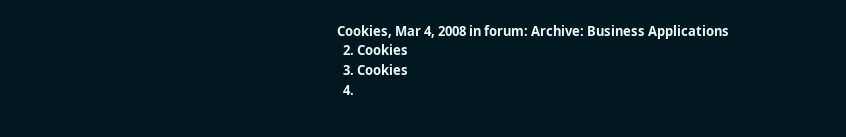Cookies, Mar 4, 2008 in forum: Archive: Business Applications
  2. Cookies
  3. Cookies
  4.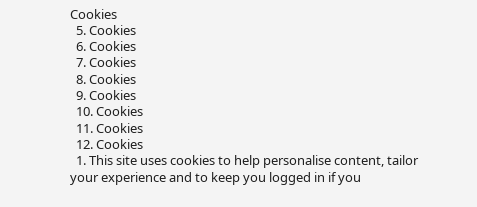Cookies
  5. Cookies
  6. Cookies
  7. Cookies
  8. Cookies
  9. Cookies
  10. Cookies
  11. Cookies
  12. Cookies
  1. This site uses cookies to help personalise content, tailor your experience and to keep you logged in if you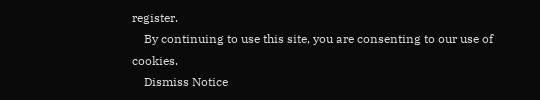register.
    By continuing to use this site, you are consenting to our use of cookies.
    Dismiss Notice